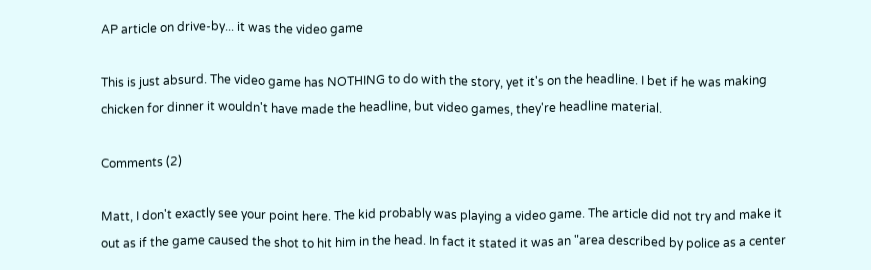AP article on drive-by... it was the video game

This is just absurd. The video game has NOTHING to do with the story, yet it's on the headline. I bet if he was making chicken for dinner it wouldn't have made the headline, but video games, they're headline material.

Comments (2)

Matt, I don't exactly see your point here. The kid probably was playing a video game. The article did not try and make it out as if the game caused the shot to hit him in the head. In fact it stated it was an "area described by police as a center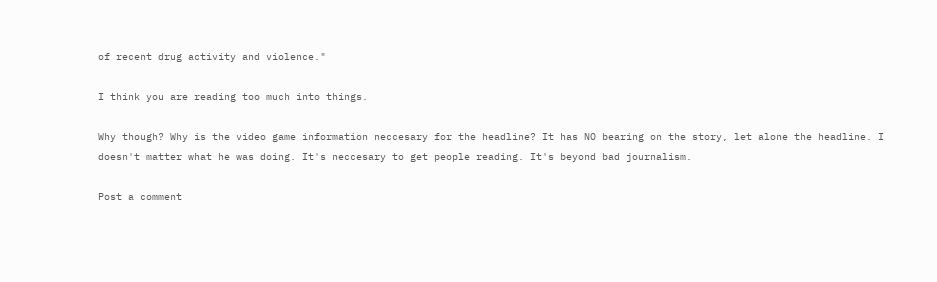of recent drug activity and violence."

I think you are reading too much into things.

Why though? Why is the video game information neccesary for the headline? It has NO bearing on the story, let alone the headline. I doesn't matter what he was doing. It's neccesary to get people reading. It's beyond bad journalism.

Post a comment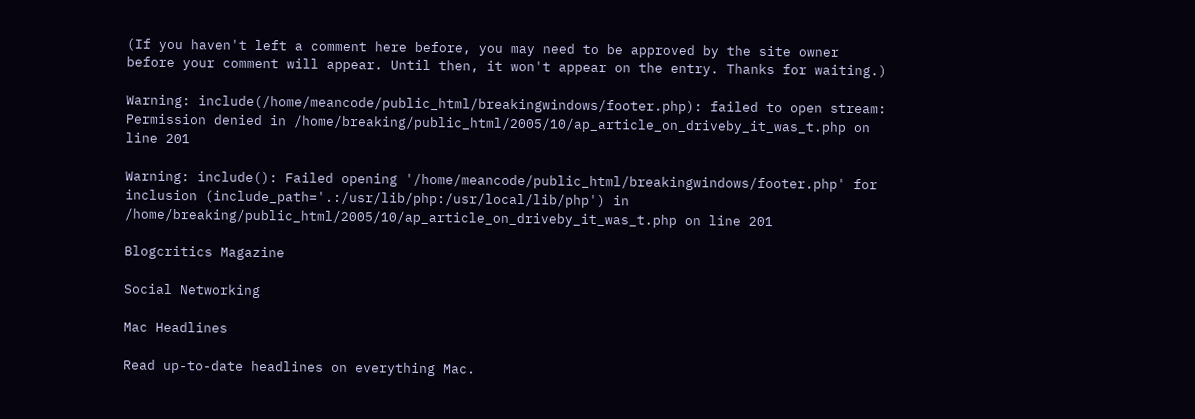(If you haven't left a comment here before, you may need to be approved by the site owner before your comment will appear. Until then, it won't appear on the entry. Thanks for waiting.)

Warning: include(/home/meancode/public_html/breakingwindows/footer.php): failed to open stream: Permission denied in /home/breaking/public_html/2005/10/ap_article_on_driveby_it_was_t.php on line 201

Warning: include(): Failed opening '/home/meancode/public_html/breakingwindows/footer.php' for inclusion (include_path='.:/usr/lib/php:/usr/local/lib/php') in /home/breaking/public_html/2005/10/ap_article_on_driveby_it_was_t.php on line 201

Blogcritics Magazine

Social Networking

Mac Headlines

Read up-to-date headlines on everything Mac.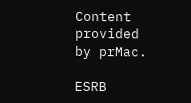Content provided by prMac.

ESRB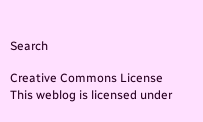Search

Creative Commons License
This weblog is licensed under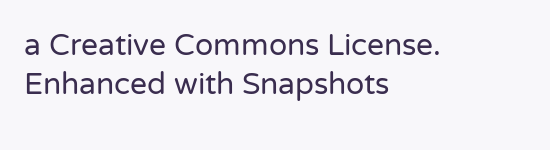a Creative Commons License.
Enhanced with Snapshots